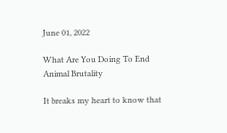June 01, 2022

What Are You Doing To End Animal Brutality

It breaks my heart to know that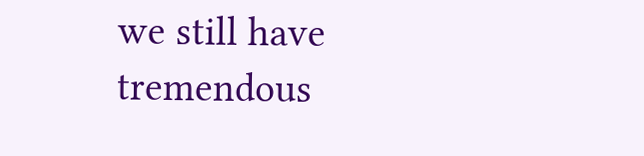we still have tremendous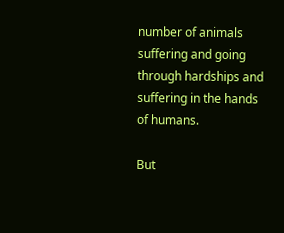number of animals suffering and going through hardships and suffering in the hands of humans.

But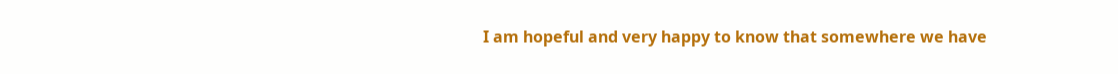I am hopeful and very happy to know that somewhere we have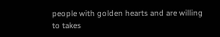people with golden hearts and are willing to takes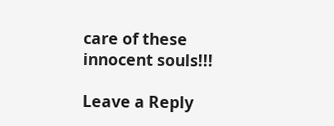care of these innocent souls!!!

Leave a Reply